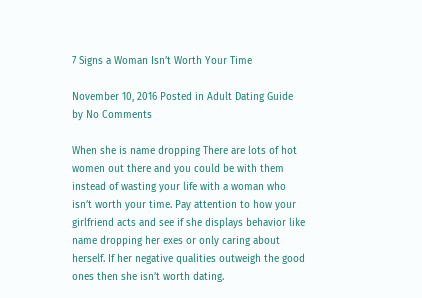7 Signs a Woman Isn’t Worth Your Time

November 10, 2016 Posted in Adult Dating Guide by No Comments

When she is name dropping There are lots of hot women out there and you could be with them instead of wasting your life with a woman who isn’t worth your time. Pay attention to how your girlfriend acts and see if she displays behavior like name dropping her exes or only caring about herself. If her negative qualities outweigh the good ones then she isn’t worth dating.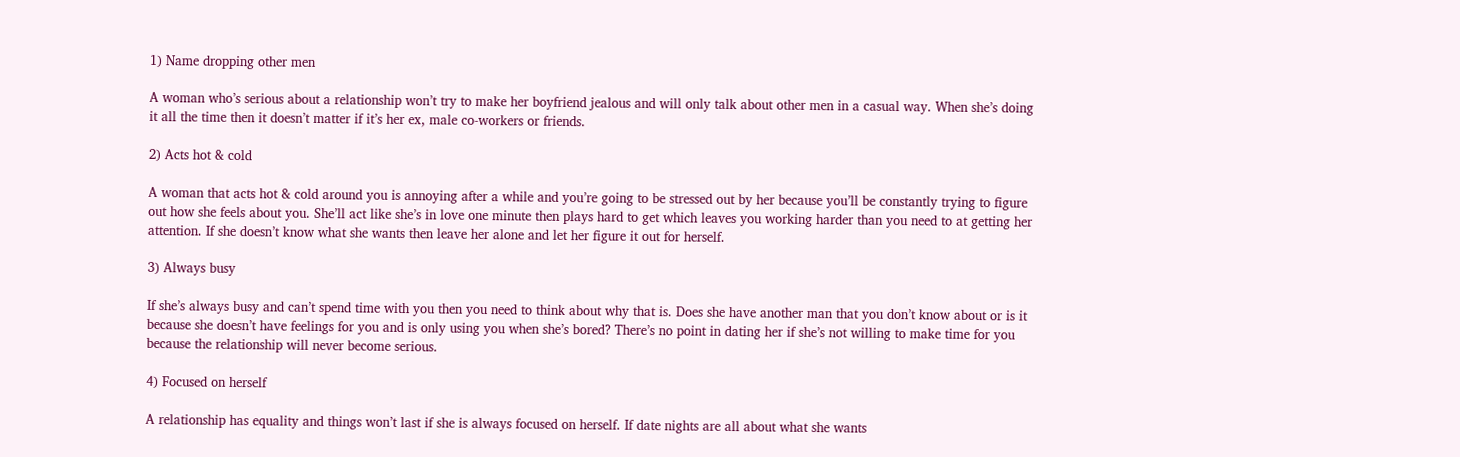1) Name dropping other men

A woman who’s serious about a relationship won’t try to make her boyfriend jealous and will only talk about other men in a casual way. When she’s doing it all the time then it doesn’t matter if it’s her ex, male co-workers or friends.

2) Acts hot & cold

A woman that acts hot & cold around you is annoying after a while and you’re going to be stressed out by her because you’ll be constantly trying to figure out how she feels about you. She’ll act like she’s in love one minute then plays hard to get which leaves you working harder than you need to at getting her attention. If she doesn’t know what she wants then leave her alone and let her figure it out for herself.

3) Always busy

If she’s always busy and can’t spend time with you then you need to think about why that is. Does she have another man that you don’t know about or is it because she doesn’t have feelings for you and is only using you when she’s bored? There’s no point in dating her if she’s not willing to make time for you because the relationship will never become serious.

4) Focused on herself

A relationship has equality and things won’t last if she is always focused on herself. If date nights are all about what she wants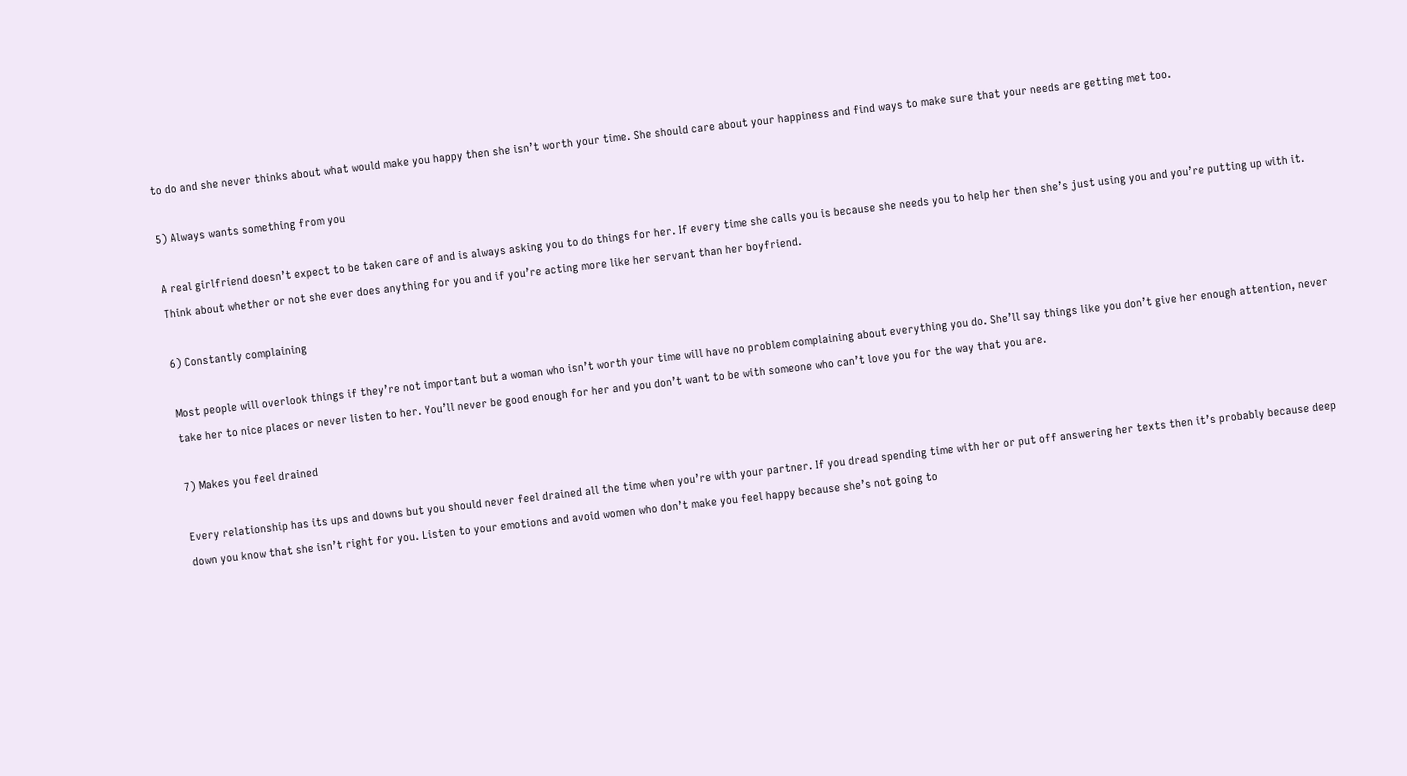to do and she never thinks about what would make you happy then she isn’t worth your time. She should care about your happiness and find ways to make sure that your needs are getting met too.

5) Always wants something from you

A real girlfriend doesn’t expect to be taken care of and is always asking you to do things for her. If every time she calls you is because she needs you to help her then she’s just using you and you’re putting up with it. Think about whether or not she ever does anything for you and if you’re acting more like her servant than her boyfriend.

6) Constantly complaining

Most people will overlook things if they’re not important but a woman who isn’t worth your time will have no problem complaining about everything you do. She’ll say things like you don’t give her enough attention, never take her to nice places or never listen to her. You’ll never be good enough for her and you don’t want to be with someone who can’t love you for the way that you are.

7) Makes you feel drained

Every relationship has its ups and downs but you should never feel drained all the time when you’re with your partner. If you dread spending time with her or put off answering her texts then it’s probably because deep down you know that she isn’t right for you. Listen to your emotions and avoid women who don’t make you feel happy because she’s not going to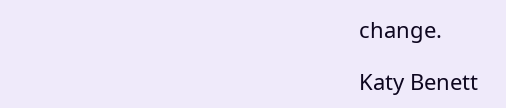change.

Katy Benett